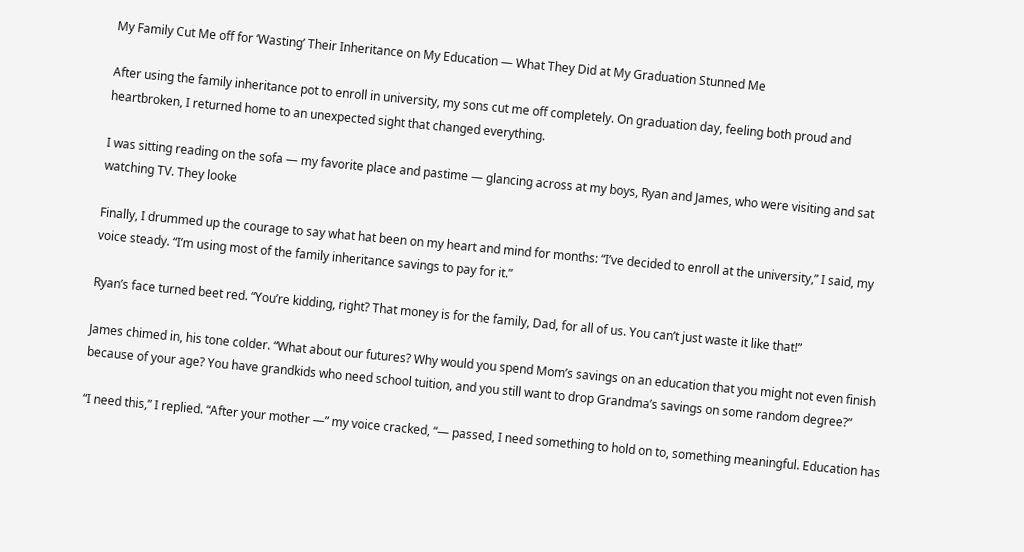My Family Cut Me off for ‘Wasting’ Their Inheritance on My Education — What They Did at My Graduation Stunned Me

After using the family inheritance pot to enroll in university, my sons cut me off completely. On graduation day, feeling both proud and heartbroken, I returned home to an unexpected sight that changed everything.

I was sitting reading on the sofa — my favorite place and pastime — glancing across at my boys, Ryan and James, who were visiting and sat watching TV. They looke

Finally, I drummed up the courage to say what hat been on my heart and mind for months: “I’ve decided to enroll at the university,” I said, my voice steady. “I’m using most of the family inheritance savings to pay for it.”

Ryan’s face turned beet red. “You’re kidding, right? That money is for the family, Dad, for all of us. You can’t just waste it like that!”

James chimed in, his tone colder. “What about our futures? Why would you spend Mom’s savings on an education that you might not even finish because of your age? You have grandkids who need school tuition, and you still want to drop Grandma’s savings on some random degree?”

“I need this,” I replied. “After your mother —” my voice cracked, “— passed, I need something to hold on to, something meaningful. Education has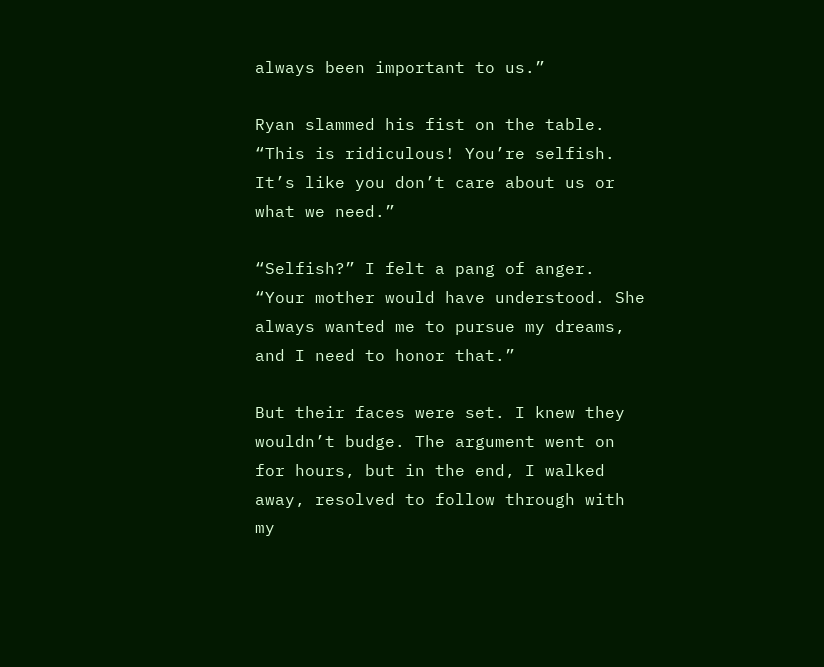always been important to us.”

Ryan slammed his fist on the table. “This is ridiculous! You’re selfish. It’s like you don’t care about us or what we need.”

“Selfish?” I felt a pang of anger. “Your mother would have understood. She always wanted me to pursue my dreams, and I need to honor that.”

But their faces were set. I knew they wouldn’t budge. The argument went on for hours, but in the end, I walked away, resolved to follow through with my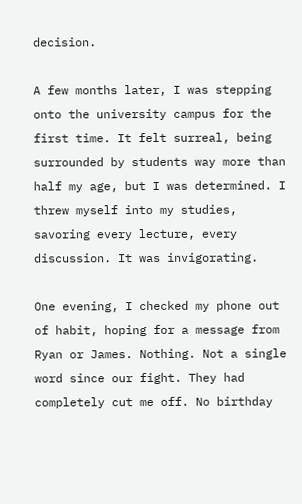decision.

A few months later, I was stepping onto the university campus for the first time. It felt surreal, being surrounded by students way more than half my age, but I was determined. I threw myself into my studies, savoring every lecture, every discussion. It was invigorating.

One evening, I checked my phone out of habit, hoping for a message from Ryan or James. Nothing. Not a single word since our fight. They had completely cut me off. No birthday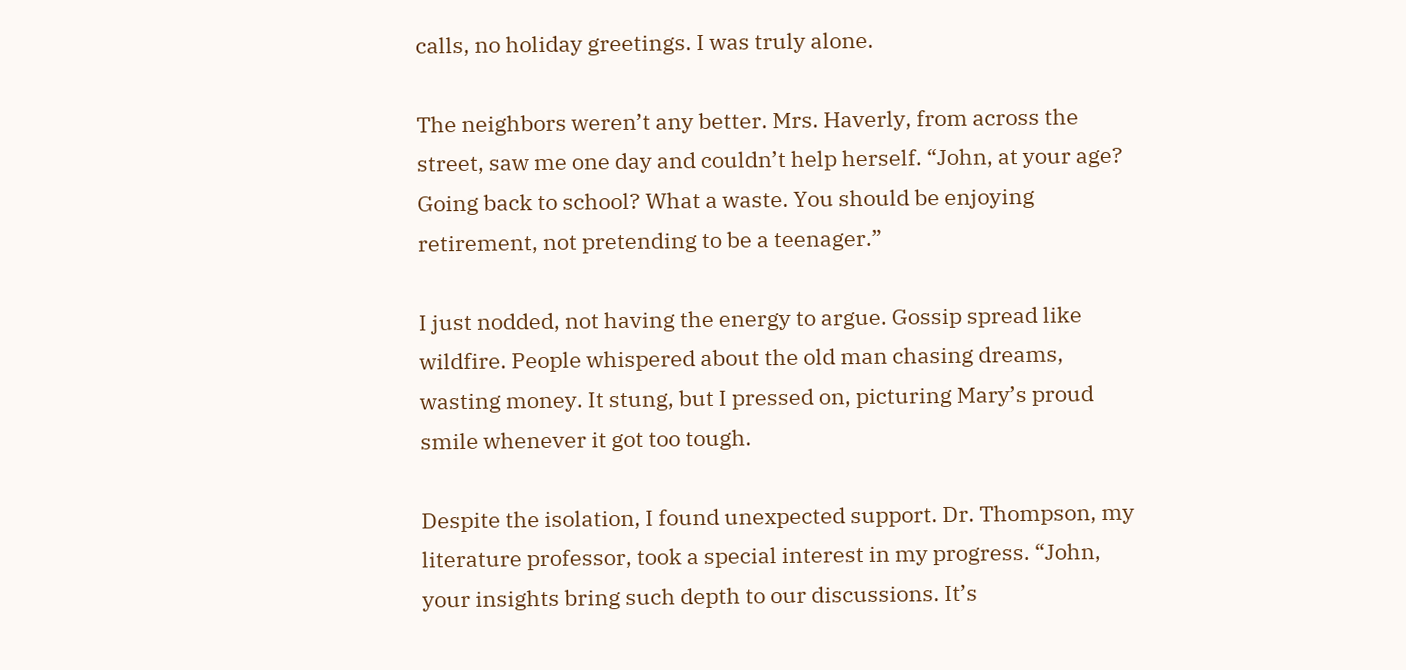calls, no holiday greetings. I was truly alone.

The neighbors weren’t any better. Mrs. Haverly, from across the street, saw me one day and couldn’t help herself. “John, at your age? Going back to school? What a waste. You should be enjoying retirement, not pretending to be a teenager.”

I just nodded, not having the energy to argue. Gossip spread like wildfire. People whispered about the old man chasing dreams, wasting money. It stung, but I pressed on, picturing Mary’s proud smile whenever it got too tough.

Despite the isolation, I found unexpected support. Dr. Thompson, my literature professor, took a special interest in my progress. “John, your insights bring such depth to our discussions. It’s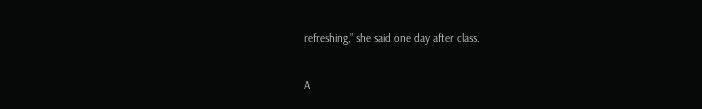refreshing,” she said one day after class.

A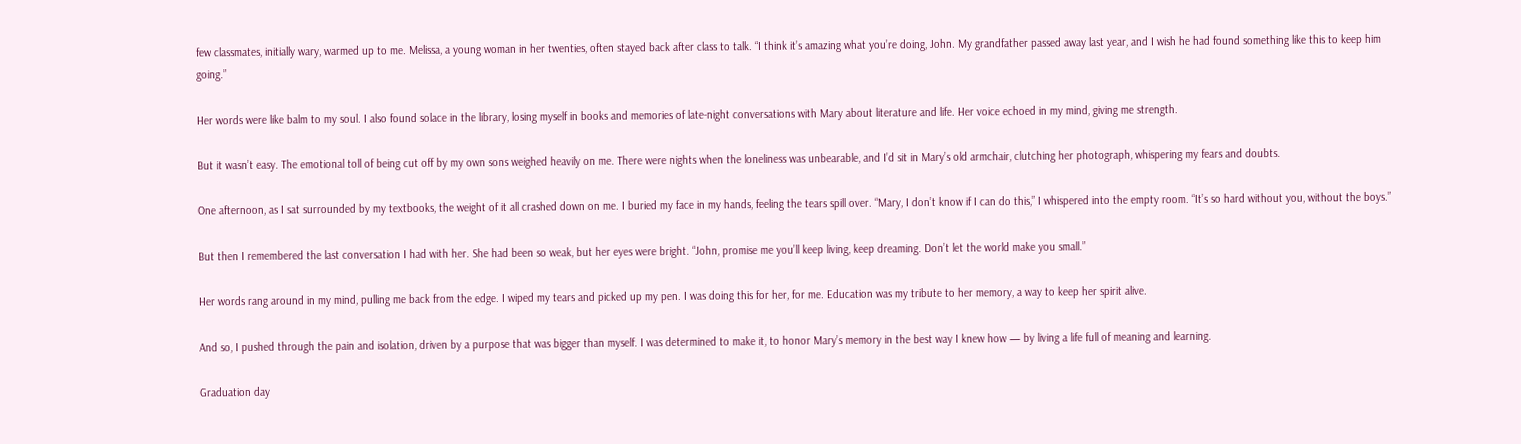few classmates, initially wary, warmed up to me. Melissa, a young woman in her twenties, often stayed back after class to talk. “I think it’s amazing what you’re doing, John. My grandfather passed away last year, and I wish he had found something like this to keep him going.”

Her words were like balm to my soul. I also found solace in the library, losing myself in books and memories of late-night conversations with Mary about literature and life. Her voice echoed in my mind, giving me strength.

But it wasn’t easy. The emotional toll of being cut off by my own sons weighed heavily on me. There were nights when the loneliness was unbearable, and I’d sit in Mary’s old armchair, clutching her photograph, whispering my fears and doubts.

One afternoon, as I sat surrounded by my textbooks, the weight of it all crashed down on me. I buried my face in my hands, feeling the tears spill over. “Mary, I don’t know if I can do this,” I whispered into the empty room. “It’s so hard without you, without the boys.”

But then I remembered the last conversation I had with her. She had been so weak, but her eyes were bright. “John, promise me you’ll keep living, keep dreaming. Don’t let the world make you small.”

Her words rang around in my mind, pulling me back from the edge. I wiped my tears and picked up my pen. I was doing this for her, for me. Education was my tribute to her memory, a way to keep her spirit alive.

And so, I pushed through the pain and isolation, driven by a purpose that was bigger than myself. I was determined to make it, to honor Mary’s memory in the best way I knew how — by living a life full of meaning and learning.

Graduation day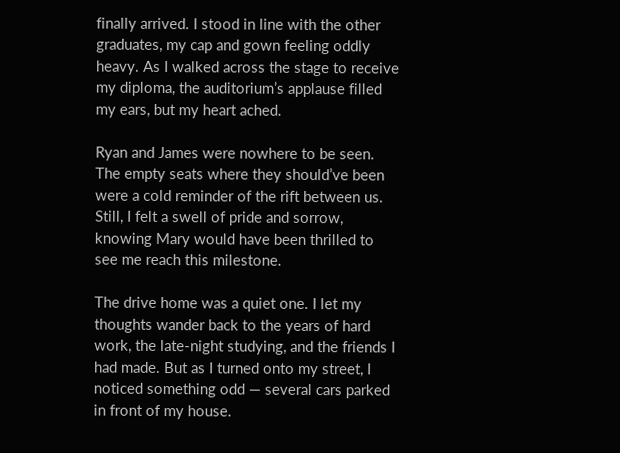finally arrived. I stood in line with the other graduates, my cap and gown feeling oddly heavy. As I walked across the stage to receive my diploma, the auditorium’s applause filled my ears, but my heart ached.

Ryan and James were nowhere to be seen. The empty seats where they should’ve been were a cold reminder of the rift between us. Still, I felt a swell of pride and sorrow, knowing Mary would have been thrilled to see me reach this milestone.

The drive home was a quiet one. I let my thoughts wander back to the years of hard work, the late-night studying, and the friends I had made. But as I turned onto my street, I noticed something odd — several cars parked in front of my house.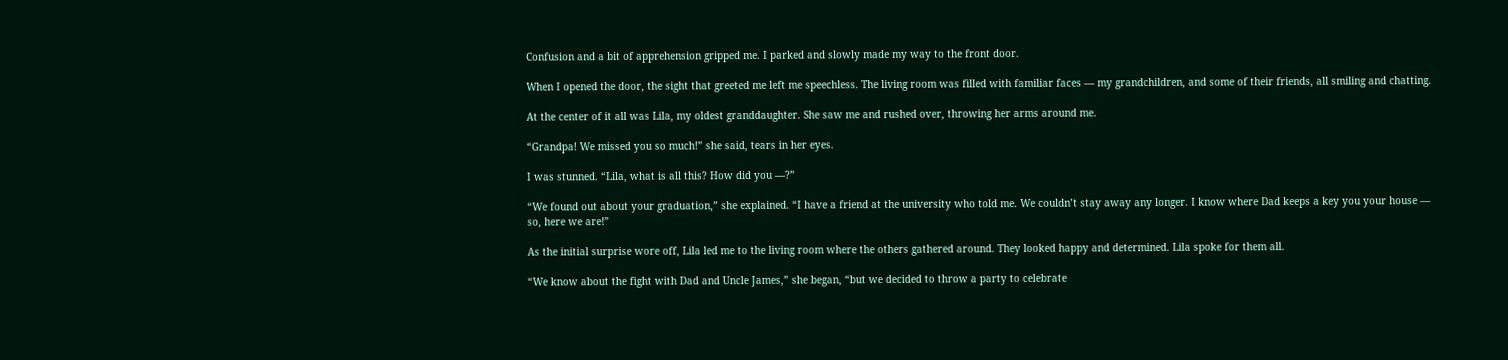Confusion and a bit of apprehension gripped me. I parked and slowly made my way to the front door.

When I opened the door, the sight that greeted me left me speechless. The living room was filled with familiar faces — my grandchildren, and some of their friends, all smiling and chatting.

At the center of it all was Lila, my oldest granddaughter. She saw me and rushed over, throwing her arms around me.

“Grandpa! We missed you so much!” she said, tears in her eyes.

I was stunned. “Lila, what is all this? How did you —?”

“We found out about your graduation,” she explained. “I have a friend at the university who told me. We couldn’t stay away any longer. I know where Dad keeps a key you your house — so, here we are!”

As the initial surprise wore off, Lila led me to the living room where the others gathered around. They looked happy and determined. Lila spoke for them all.

“We know about the fight with Dad and Uncle James,” she began, “but we decided to throw a party to celebrate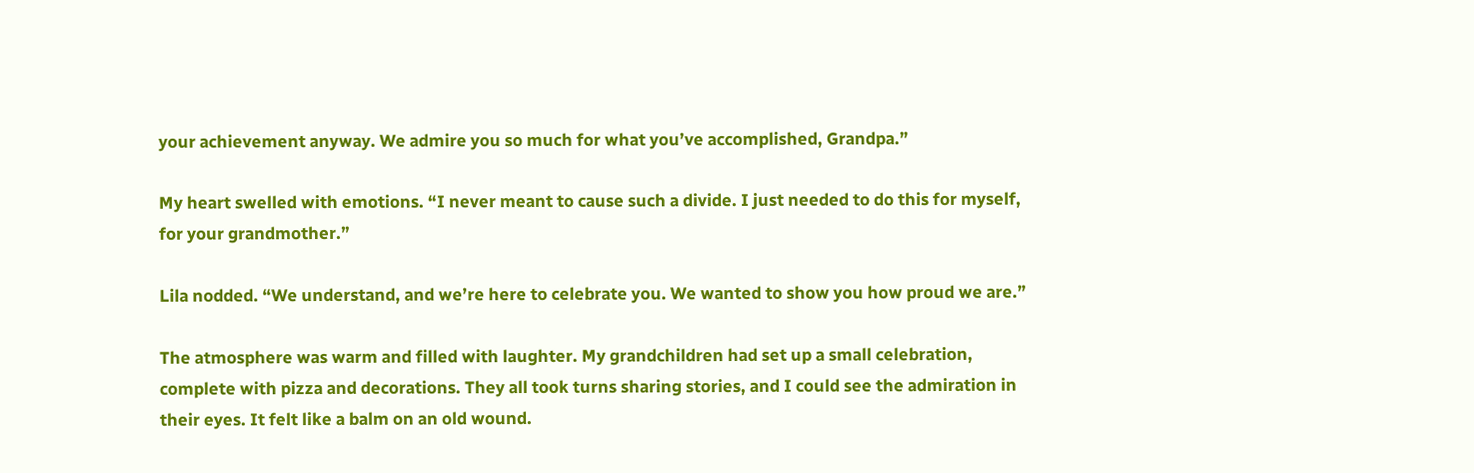your achievement anyway. We admire you so much for what you’ve accomplished, Grandpa.”

My heart swelled with emotions. “I never meant to cause such a divide. I just needed to do this for myself, for your grandmother.”

Lila nodded. “We understand, and we’re here to celebrate you. We wanted to show you how proud we are.”

The atmosphere was warm and filled with laughter. My grandchildren had set up a small celebration, complete with pizza and decorations. They all took turns sharing stories, and I could see the admiration in their eyes. It felt like a balm on an old wound.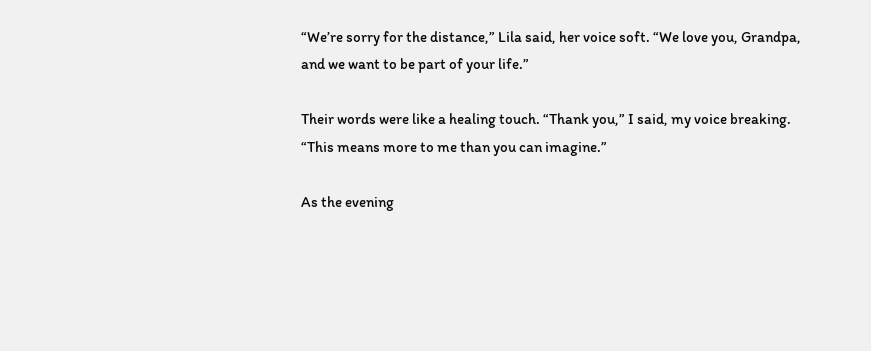“We’re sorry for the distance,” Lila said, her voice soft. “We love you, Grandpa, and we want to be part of your life.”

Their words were like a healing touch. “Thank you,” I said, my voice breaking. “This means more to me than you can imagine.”

As the evening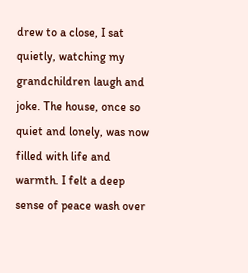drew to a close, I sat quietly, watching my grandchildren laugh and joke. The house, once so quiet and lonely, was now filled with life and warmth. I felt a deep sense of peace wash over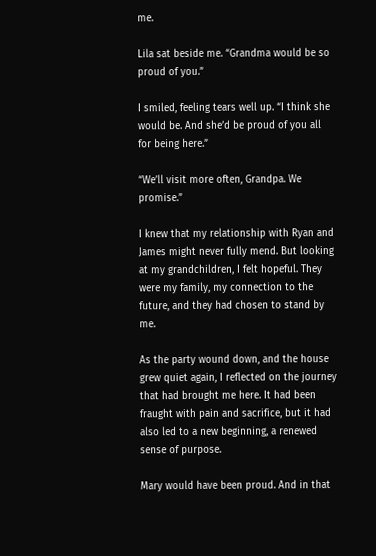me.

Lila sat beside me. “Grandma would be so proud of you.”

I smiled, feeling tears well up. “I think she would be. And she’d be proud of you all for being here.”

“We’ll visit more often, Grandpa. We promise.”

I knew that my relationship with Ryan and James might never fully mend. But looking at my grandchildren, I felt hopeful. They were my family, my connection to the future, and they had chosen to stand by me.

As the party wound down, and the house grew quiet again, I reflected on the journey that had brought me here. It had been fraught with pain and sacrifice, but it had also led to a new beginning, a renewed sense of purpose.

Mary would have been proud. And in that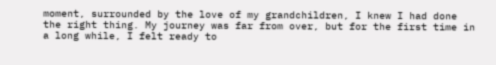moment, surrounded by the love of my grandchildren, I knew I had done the right thing. My journey was far from over, but for the first time in a long while, I felt ready to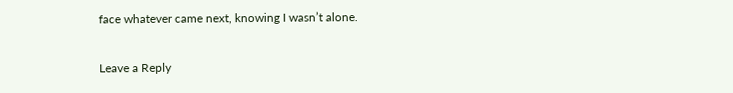face whatever came next, knowing I wasn’t alone.

Leave a Reply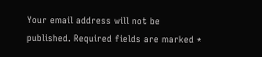Your email address will not be published. Required fields are marked *